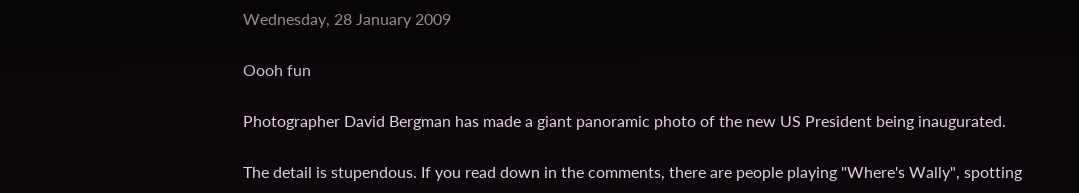Wednesday, 28 January 2009

Oooh fun

Photographer David Bergman has made a giant panoramic photo of the new US President being inaugurated.

The detail is stupendous. If you read down in the comments, there are people playing "Where's Wally", spotting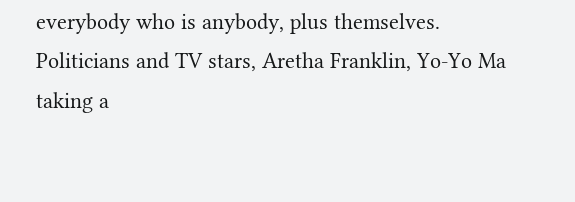everybody who is anybody, plus themselves. Politicians and TV stars, Aretha Franklin, Yo-Yo Ma taking a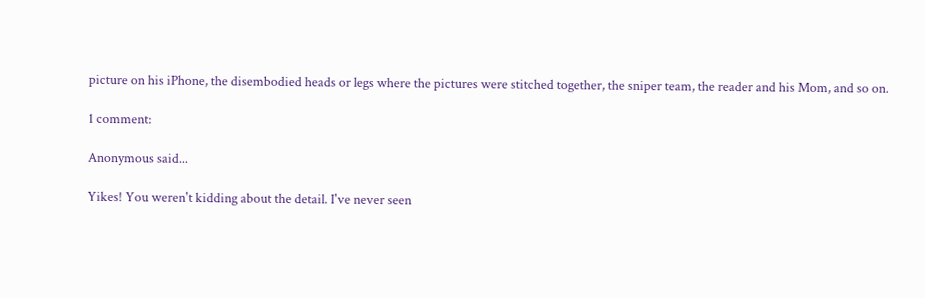picture on his iPhone, the disembodied heads or legs where the pictures were stitched together, the sniper team, the reader and his Mom, and so on.

1 comment:

Anonymous said...

Yikes! You weren't kidding about the detail. I've never seen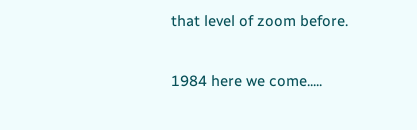that level of zoom before.

1984 here we come.....